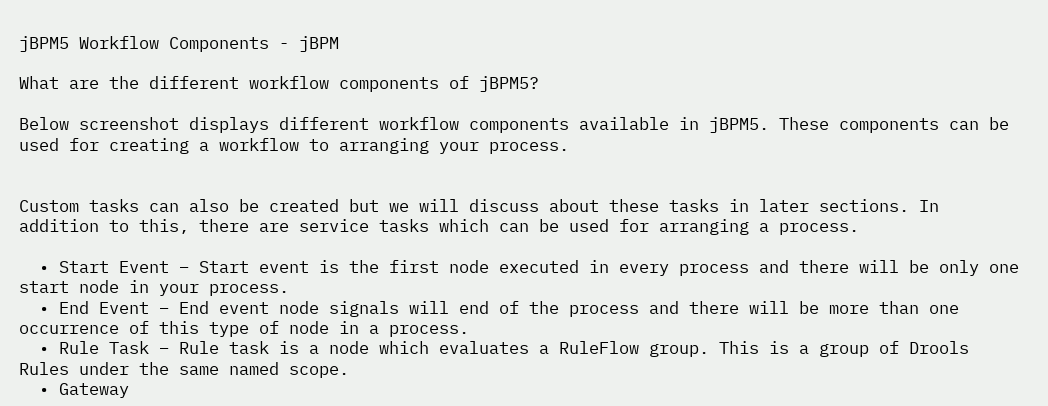jBPM5 Workflow Components - jBPM

What are the different workflow components of jBPM5?

Below screenshot displays different workflow components available in jBPM5. These components can be used for creating a workflow to arranging your process.


Custom tasks can also be created but we will discuss about these tasks in later sections. In addition to this, there are service tasks which can be used for arranging a process.

  • Start Event – Start event is the first node executed in every process and there will be only one start node in your process.
  • End Event – End event node signals will end of the process and there will be more than one occurrence of this type of node in a process.
  • Rule Task – Rule task is a node which evaluates a RuleFlow group. This is a group of Drools Rules under the same named scope.
  • Gateway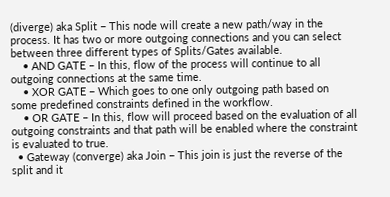(diverge) aka Split − This node will create a new path/way in the process. It has two or more outgoing connections and you can select between three different types of Splits/Gates available.
    • AND GATE – In this, flow of the process will continue to all outgoing connections at the same time.
    • XOR GATE − Which goes to one only outgoing path based on some predefined constraints defined in the workflow.
    • OR GATE – In this, flow will proceed based on the evaluation of all outgoing constraints and that path will be enabled where the constraint is evaluated to true.
  • Gateway (converge) aka Join − This join is just the reverse of the split and it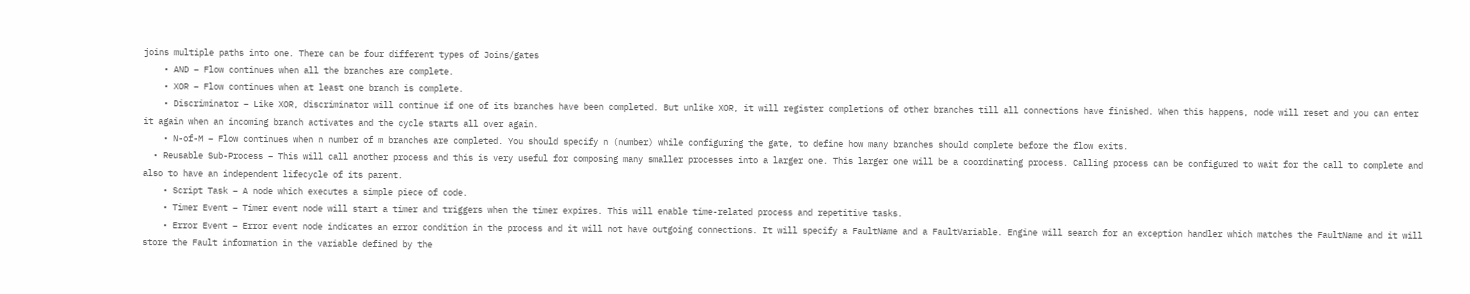joins multiple paths into one. There can be four different types of Joins/gates
    • AND − Flow continues when all the branches are complete.
    • XOR − Flow continues when at least one branch is complete.
    • Discriminator − Like XOR, discriminator will continue if one of its branches have been completed. But unlike XOR, it will register completions of other branches till all connections have finished. When this happens, node will reset and you can enter it again when an incoming branch activates and the cycle starts all over again.
    • N-of-M − Flow continues when n number of m branches are completed. You should specify n (number) while configuring the gate, to define how many branches should complete before the flow exits.
  • Reusable Sub-Process – This will call another process and this is very useful for composing many smaller processes into a larger one. This larger one will be a coordinating process. Calling process can be configured to wait for the call to complete and also to have an independent lifecycle of its parent.
    • Script Task − A node which executes a simple piece of code.
    • Timer Event – Timer event node will start a timer and triggers when the timer expires. This will enable time-related process and repetitive tasks.
    • Error Event – Error event node indicates an error condition in the process and it will not have outgoing connections. It will specify a FaultName and a FaultVariable. Engine will search for an exception handler which matches the FaultName and it will store the Fault information in the variable defined by the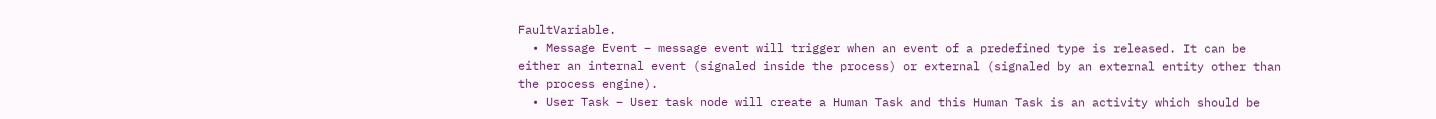FaultVariable.
  • Message Event – message event will trigger when an event of a predefined type is released. It can be either an internal event (signaled inside the process) or external (signaled by an external entity other than the process engine).
  • User Task – User task node will create a Human Task and this Human Task is an activity which should be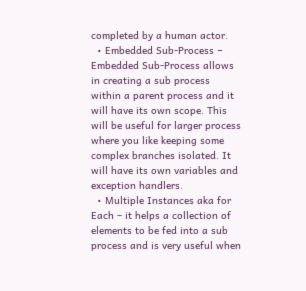completed by a human actor.
  • Embedded Sub-Process − Embedded Sub-Process allows in creating a sub process within a parent process and it will have its own scope. This will be useful for larger process where you like keeping some complex branches isolated. It will have its own variables and exception handlers.
  • Multiple Instances aka for Each – it helps a collection of elements to be fed into a sub process and is very useful when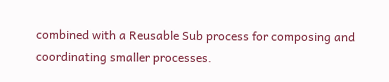combined with a Reusable Sub process for composing and coordinating smaller processes.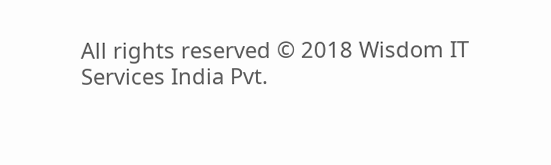All rights reserved © 2018 Wisdom IT Services India Pvt.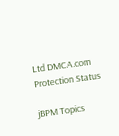Ltd DMCA.com Protection Status

jBPM Topics